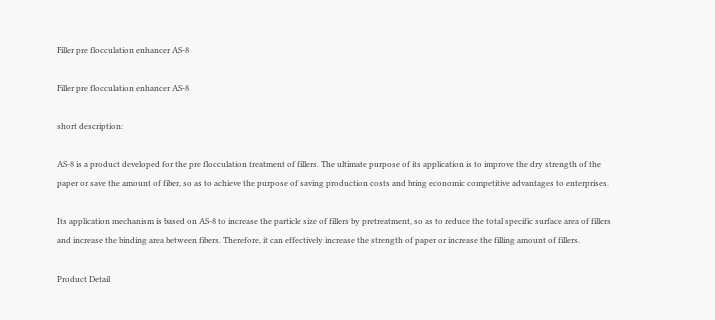Filler pre flocculation enhancer AS-8

Filler pre flocculation enhancer AS-8

short description:

AS-8 is a product developed for the pre flocculation treatment of fillers. The ultimate purpose of its application is to improve the dry strength of the paper or save the amount of fiber, so as to achieve the purpose of saving production costs and bring economic competitive advantages to enterprises.

Its application mechanism is based on AS-8 to increase the particle size of fillers by pretreatment, so as to reduce the total specific surface area of fillers and increase the binding area between fibers. Therefore, it can effectively increase the strength of paper or increase the filling amount of fillers.

Product Detail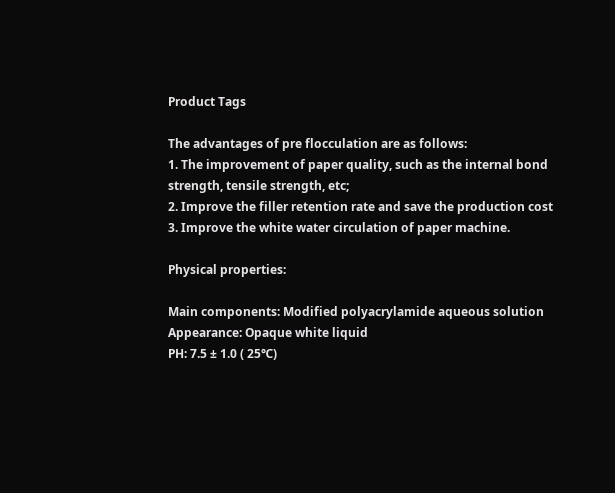Product Tags

The advantages of pre flocculation are as follows:
1. The improvement of paper quality, such as the internal bond strength, tensile strength, etc;
2. Improve the filler retention rate and save the production cost
3. Improve the white water circulation of paper machine.

Physical properties:

Main components: Modified polyacrylamide aqueous solution
Appearance: Opaque white liquid
PH: 7.5 ± 1.0 ( 25℃)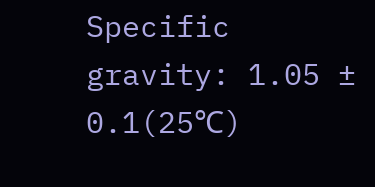Specific gravity: 1.05 ± 0.1(25℃)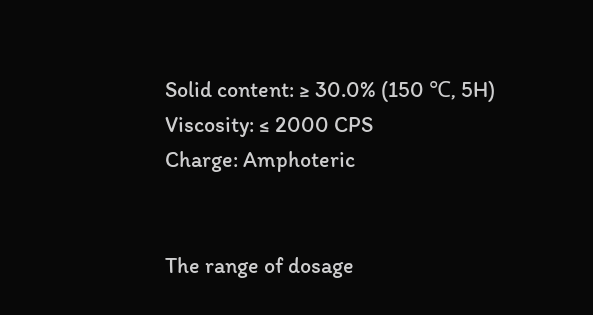Solid content: ≥ 30.0% (150 ℃, 5H)
Viscosity: ≤ 2000 CPS
Charge: Amphoteric


The range of dosage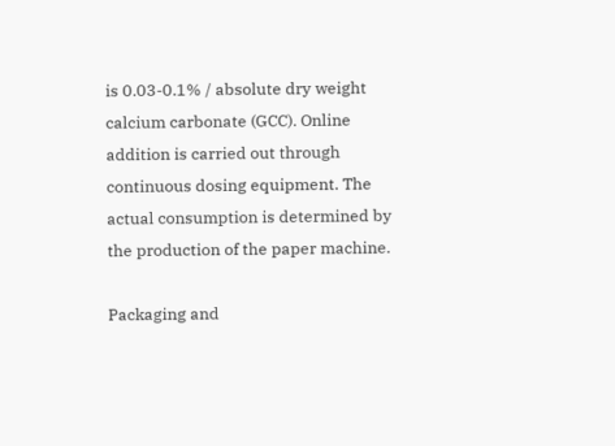is 0.03-0.1% / absolute dry weight calcium carbonate (GCC). Online addition is carried out through continuous dosing equipment. The actual consumption is determined by the production of the paper machine.

Packaging and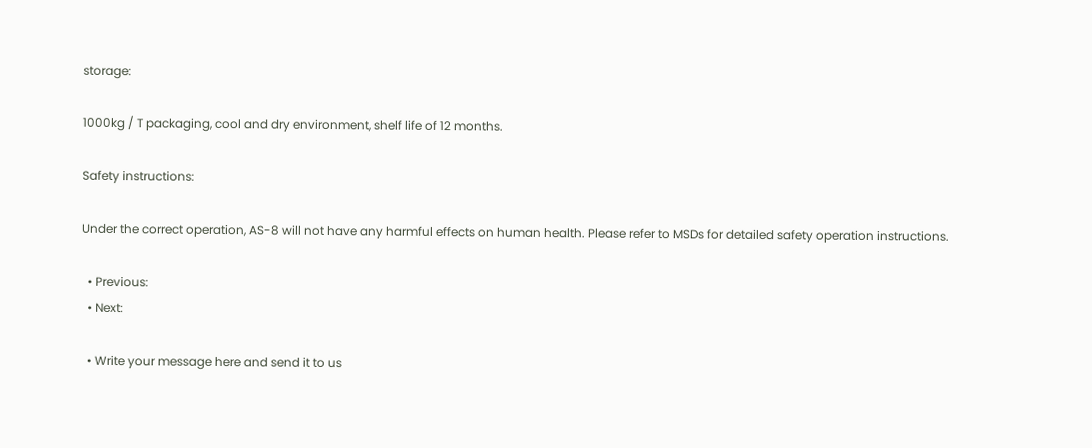storage:

1000kg / T packaging, cool and dry environment, shelf life of 12 months.

Safety instructions:

Under the correct operation, AS-8 will not have any harmful effects on human health. Please refer to MSDs for detailed safety operation instructions.

  • Previous:
  • Next:

  • Write your message here and send it to us